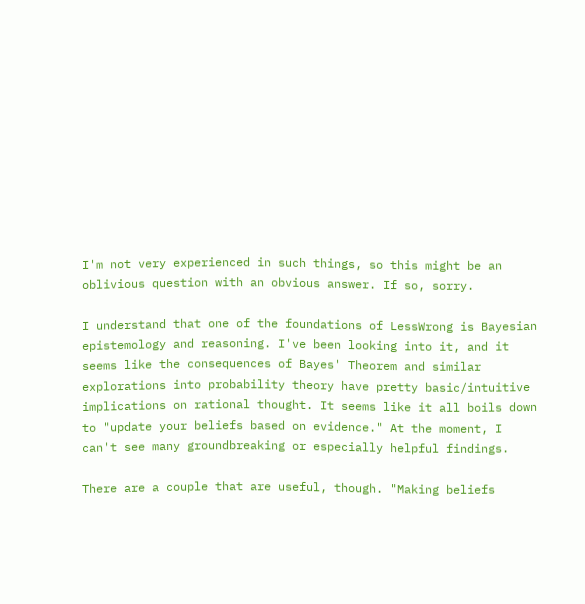I'm not very experienced in such things, so this might be an oblivious question with an obvious answer. If so, sorry.

I understand that one of the foundations of LessWrong is Bayesian epistemology and reasoning. I've been looking into it, and it seems like the consequences of Bayes' Theorem and similar explorations into probability theory have pretty basic/intuitive implications on rational thought. It seems like it all boils down to "update your beliefs based on evidence." At the moment, I can't see many groundbreaking or especially helpful findings.

There are a couple that are useful, though. "Making beliefs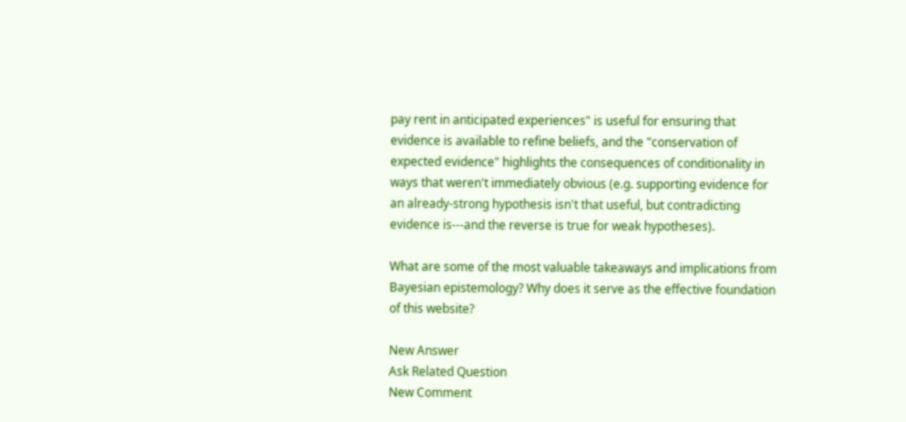pay rent in anticipated experiences" is useful for ensuring that evidence is available to refine beliefs, and the "conservation of expected evidence" highlights the consequences of conditionality in ways that weren't immediately obvious (e.g. supporting evidence for an already-strong hypothesis isn't that useful, but contradicting evidence is---and the reverse is true for weak hypotheses).

What are some of the most valuable takeaways and implications from Bayesian epistemology? Why does it serve as the effective foundation of this website?

New Answer
Ask Related Question
New Comment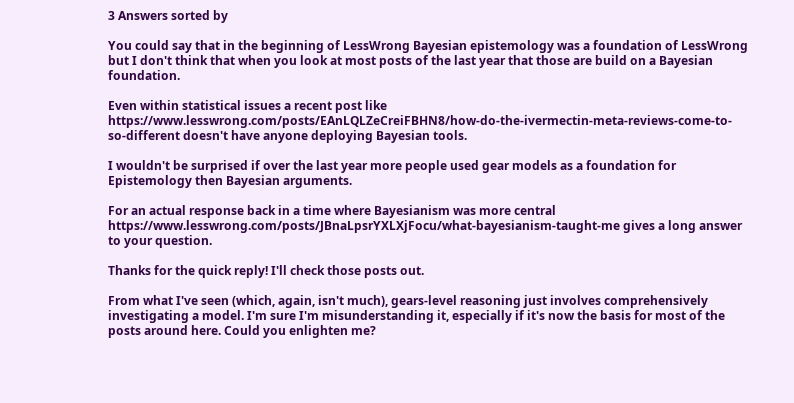3 Answers sorted by

You could say that in the beginning of LessWrong Bayesian epistemology was a foundation of LessWrong but I don't think that when you look at most posts of the last year that those are build on a Bayesian foundation.

Even within statistical issues a recent post like https://www.lesswrong.com/posts/EAnLQLZeCreiFBHN8/how-do-the-ivermectin-meta-reviews-come-to-so-different doesn't have anyone deploying Bayesian tools.

I wouldn't be surprised if over the last year more people used gear models as a foundation for Epistemology then Bayesian arguments.

For an actual response back in a time where Bayesianism was more central https://www.lesswrong.com/posts/JBnaLpsrYXLXjFocu/what-bayesianism-taught-me gives a long answer to your question.

Thanks for the quick reply! I'll check those posts out.

From what I've seen (which, again, isn't much), gears-level reasoning just involves comprehensively investigating a model. I'm sure I'm misunderstanding it, especially if it's now the basis for most of the posts around here. Could you enlighten me?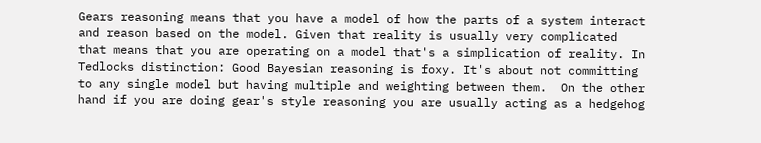Gears reasoning means that you have a model of how the parts of a system interact and reason based on the model. Given that reality is usually very complicated that means that you are operating on a model that's a simplication of reality. In Tedlocks distinction: Good Bayesian reasoning is foxy. It's about not committing to any single model but having multiple and weighting between them.  On the other hand if you are doing gear's style reasoning you are usually acting as a hedgehog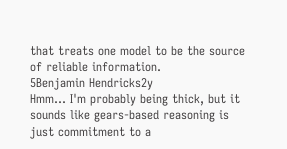that treats one model to be the source of reliable information.
5Benjamin Hendricks2y
Hmm... I'm probably being thick, but it sounds like gears-based reasoning is just commitment to a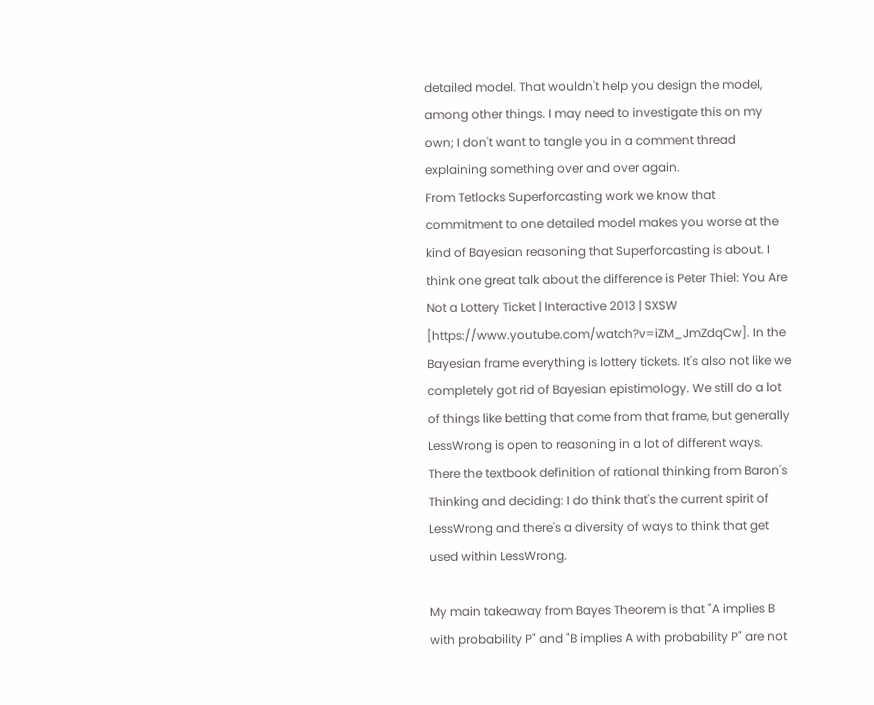detailed model. That wouldn't help you design the model, among other things. I may need to investigate this on my own; I don't want to tangle you in a comment thread explaining something over and over again.
From Tetlocks Superforcasting work we know that commitment to one detailed model makes you worse at the kind of Bayesian reasoning that Superforcasting is about. I think one great talk about the difference is Peter Thiel: You Are Not a Lottery Ticket | Interactive 2013 | SXSW [https://www.youtube.com/watch?v=iZM_JmZdqCw]. In the Bayesian frame everything is lottery tickets. It's also not like we completely got rid of Bayesian epistimology. We still do a lot of things like betting that come from that frame, but generally LessWrong is open to reasoning in a lot of different ways. There the textbook definition of rational thinking from Baron's Thinking and deciding: I do think that's the current spirit of LessWrong and there's a diversity of ways to think that get used within LessWrong.

My main takeaway from Bayes Theorem is that "A implies B with probability P" and "B implies A with probability P" are not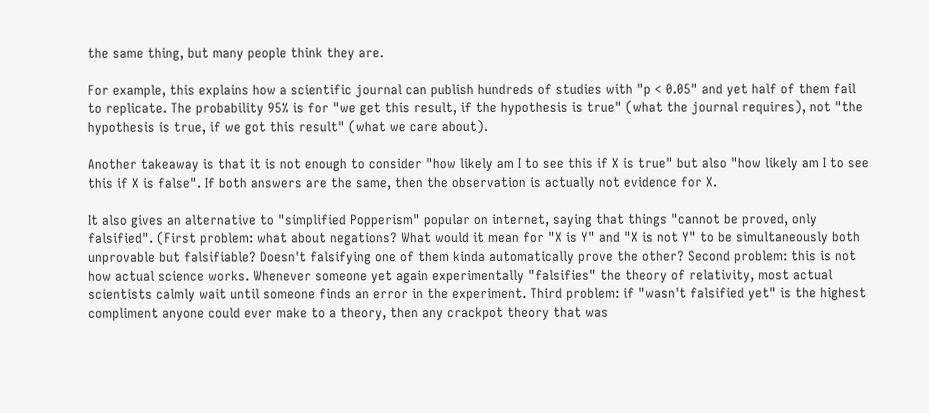the same thing, but many people think they are.

For example, this explains how a scientific journal can publish hundreds of studies with "p < 0.05" and yet half of them fail to replicate. The probability 95% is for "we get this result, if the hypothesis is true" (what the journal requires), not "the hypothesis is true, if we got this result" (what we care about).

Another takeaway is that it is not enough to consider "how likely am I to see this if X is true" but also "how likely am I to see this if X is false". If both answers are the same, then the observation is actually not evidence for X.

It also gives an alternative to "simplified Popperism" popular on internet, saying that things "cannot be proved, only falsified". (First problem: what about negations? What would it mean for "X is Y" and "X is not Y" to be simultaneously both unprovable but falsifiable? Doesn't falsifying one of them kinda automatically prove the other? Second problem: this is not how actual science works. Whenever someone yet again experimentally "falsifies" the theory of relativity, most actual scientists calmly wait until someone finds an error in the experiment. Third problem: if "wasn't falsified yet" is the highest compliment anyone could ever make to a theory, then any crackpot theory that was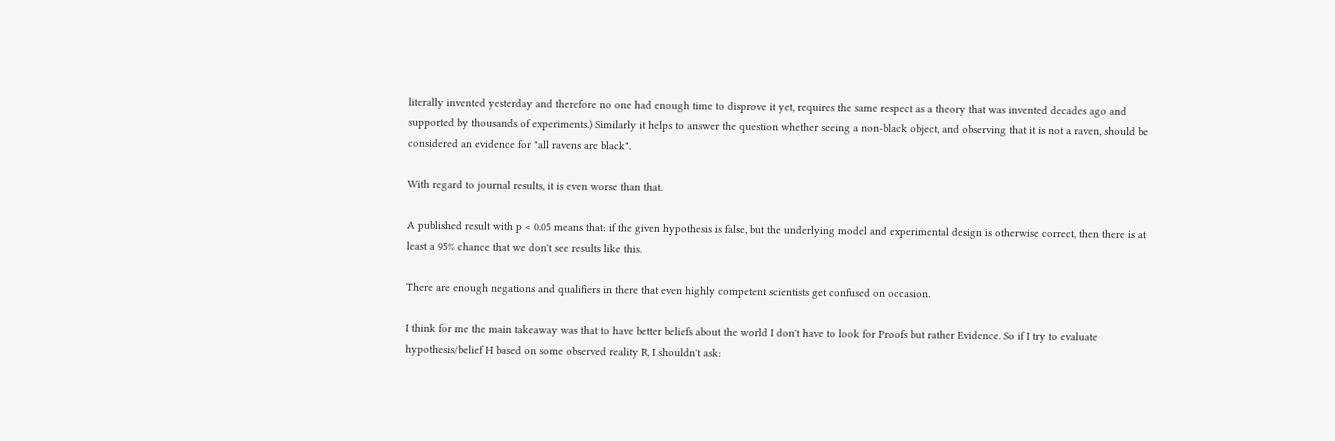literally invented yesterday and therefore no one had enough time to disprove it yet, requires the same respect as a theory that was invented decades ago and supported by thousands of experiments.) Similarly it helps to answer the question whether seeing a non-black object, and observing that it is not a raven, should be considered an evidence for "all ravens are black".

With regard to journal results, it is even worse than that.

A published result with p < 0.05 means that: if the given hypothesis is false, but the underlying model and experimental design is otherwise correct, then there is at least a 95% chance that we don't see results like this.

There are enough negations and qualifiers in there that even highly competent scientists get confused on occasion.

I think for me the main takeaway was that to have better beliefs about the world I don't have to look for Proofs but rather Evidence. So if I try to evaluate hypothesis/belief H based on some observed reality R, I shouldn't ask: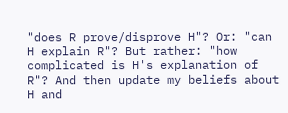"does R prove/disprove H"? Or: "can H explain R"? But rather: "how complicated is H's explanation of R"? And then update my beliefs about H and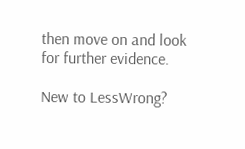then move on and look for further evidence.

New to LessWrong?